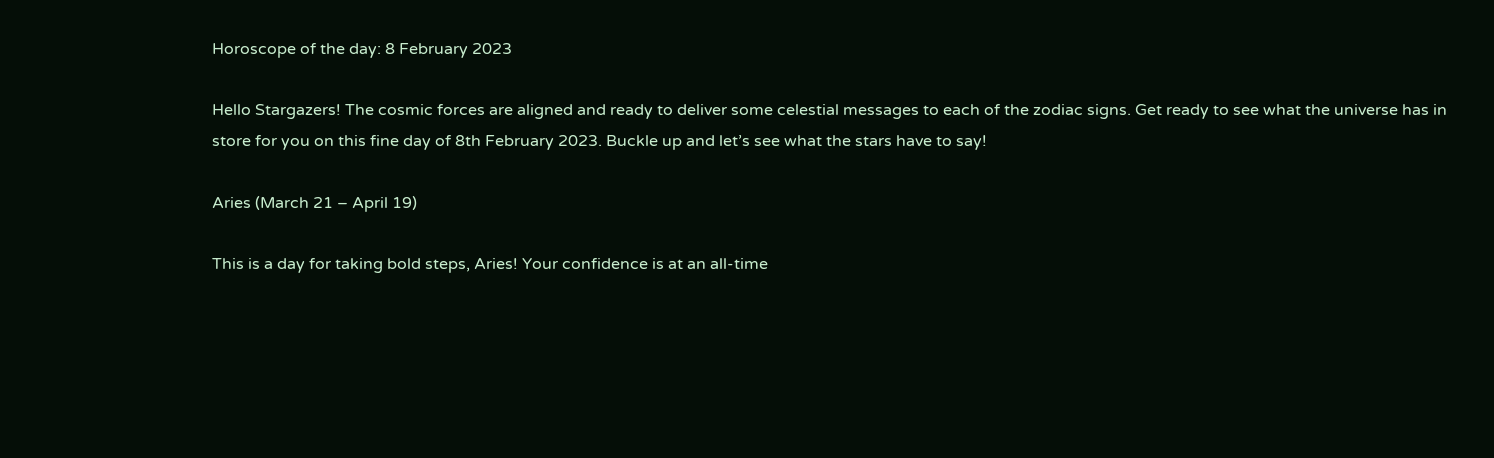Horoscope of the day: 8 February 2023

Hello Stargazers! The cosmic forces are aligned and ready to deliver some celestial messages to each of the zodiac signs. Get ready to see what the universe has in store for you on this fine day of 8th February 2023. Buckle up and let’s see what the stars have to say!

Aries (March 21 – April 19)

This is a day for taking bold steps, Aries! Your confidence is at an all-time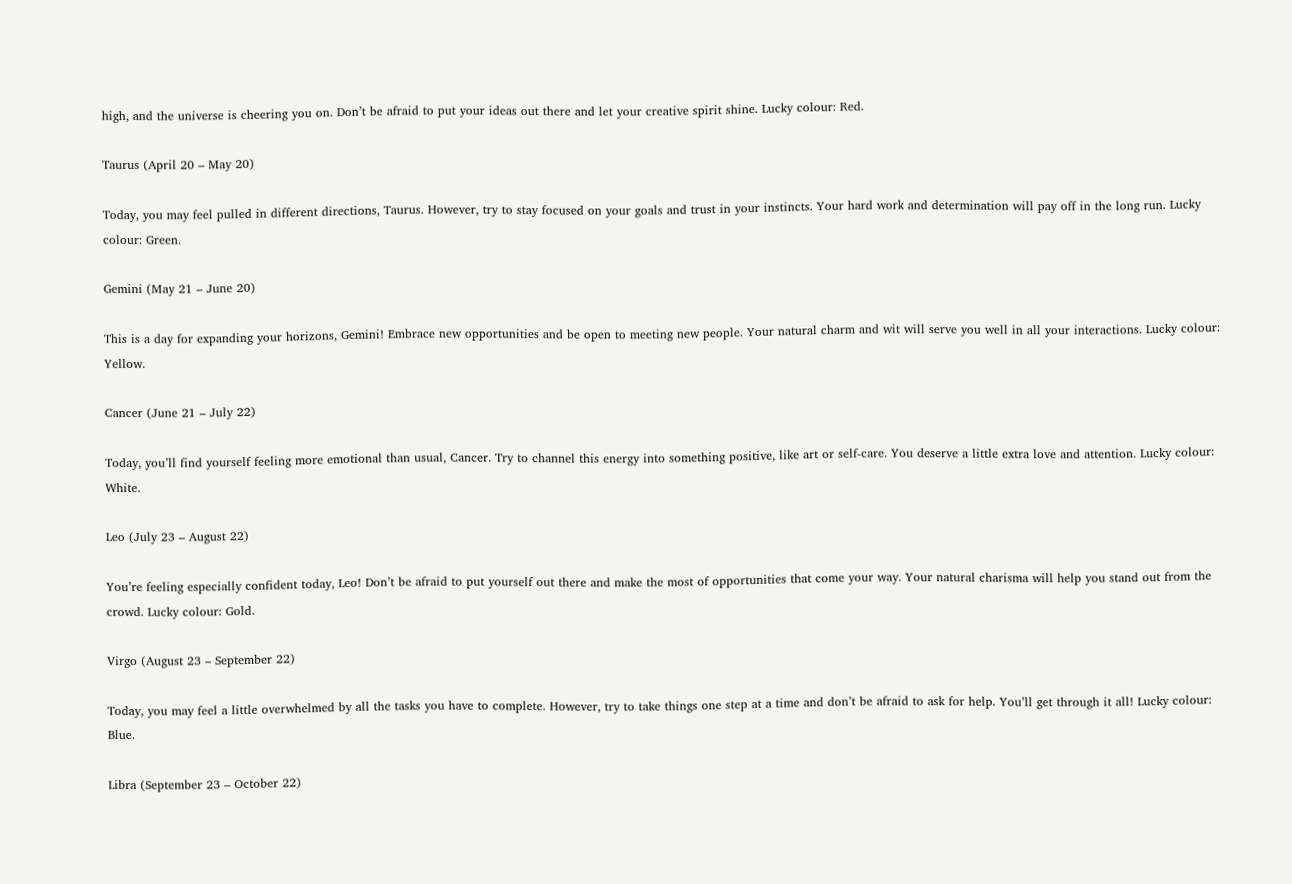high, and the universe is cheering you on. Don’t be afraid to put your ideas out there and let your creative spirit shine. Lucky colour: Red.

Taurus (April 20 – May 20)

Today, you may feel pulled in different directions, Taurus. However, try to stay focused on your goals and trust in your instincts. Your hard work and determination will pay off in the long run. Lucky colour: Green.

Gemini (May 21 – June 20)

This is a day for expanding your horizons, Gemini! Embrace new opportunities and be open to meeting new people. Your natural charm and wit will serve you well in all your interactions. Lucky colour: Yellow.

Cancer (June 21 – July 22)

Today, you’ll find yourself feeling more emotional than usual, Cancer. Try to channel this energy into something positive, like art or self-care. You deserve a little extra love and attention. Lucky colour: White.

Leo (July 23 – August 22)

You’re feeling especially confident today, Leo! Don’t be afraid to put yourself out there and make the most of opportunities that come your way. Your natural charisma will help you stand out from the crowd. Lucky colour: Gold.

Virgo (August 23 – September 22)

Today, you may feel a little overwhelmed by all the tasks you have to complete. However, try to take things one step at a time and don’t be afraid to ask for help. You’ll get through it all! Lucky colour: Blue.

Libra (September 23 – October 22)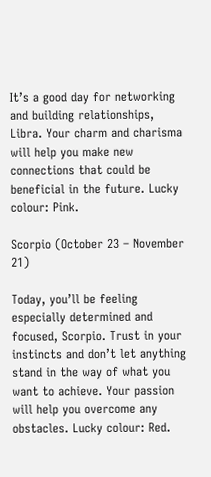It’s a good day for networking and building relationships, Libra. Your charm and charisma will help you make new connections that could be beneficial in the future. Lucky colour: Pink.

Scorpio (October 23 – November 21)

Today, you’ll be feeling especially determined and focused, Scorpio. Trust in your instincts and don’t let anything stand in the way of what you want to achieve. Your passion will help you overcome any obstacles. Lucky colour: Red.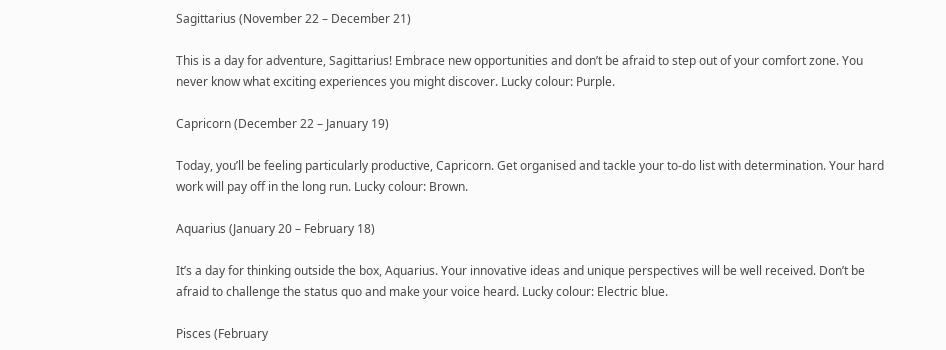Sagittarius (November 22 – December 21)

This is a day for adventure, Sagittarius! Embrace new opportunities and don’t be afraid to step out of your comfort zone. You never know what exciting experiences you might discover. Lucky colour: Purple.

Capricorn (December 22 – January 19)

Today, you’ll be feeling particularly productive, Capricorn. Get organised and tackle your to-do list with determination. Your hard work will pay off in the long run. Lucky colour: Brown.

Aquarius (January 20 – February 18)

It’s a day for thinking outside the box, Aquarius. Your innovative ideas and unique perspectives will be well received. Don’t be afraid to challenge the status quo and make your voice heard. Lucky colour: Electric blue.

Pisces (February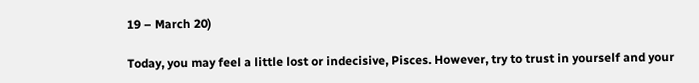19 – March 20)

Today, you may feel a little lost or indecisive, Pisces. However, try to trust in yourself and your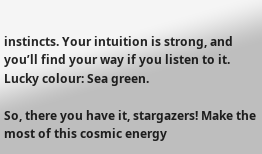instincts. Your intuition is strong, and you’ll find your way if you listen to it. Lucky colour: Sea green.

So, there you have it, stargazers! Make the most of this cosmic energy